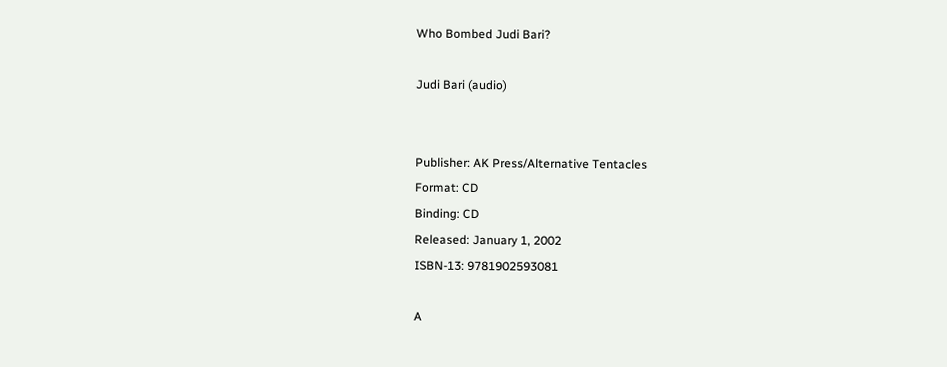Who Bombed Judi Bari?

Judi Bari (audio)


Publisher: AK Press/Alternative Tentacles
Format: CD
Binding: CD
Released: January 1, 2002
ISBN-13: 9781902593081

A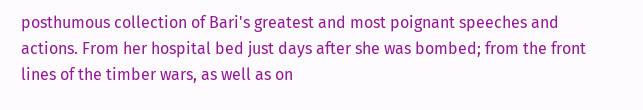posthumous collection of Bari's greatest and most poignant speeches and actions. From her hospital bed just days after she was bombed; from the front lines of the timber wars, as well as on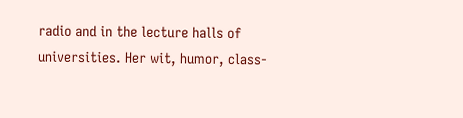radio and in the lecture halls of universities. Her wit, humor, class-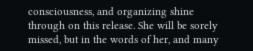consciousness, and organizing shine through on this release. She will be sorely missed, but in the words of her, and many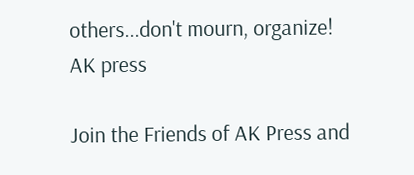others...don't mourn, organize!
AK press

Join the Friends of AK Press and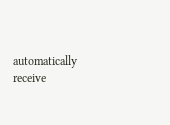automatically receive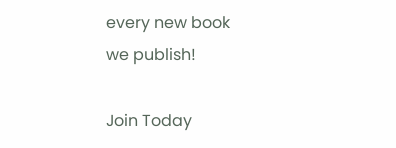every new book
we publish!

Join Today